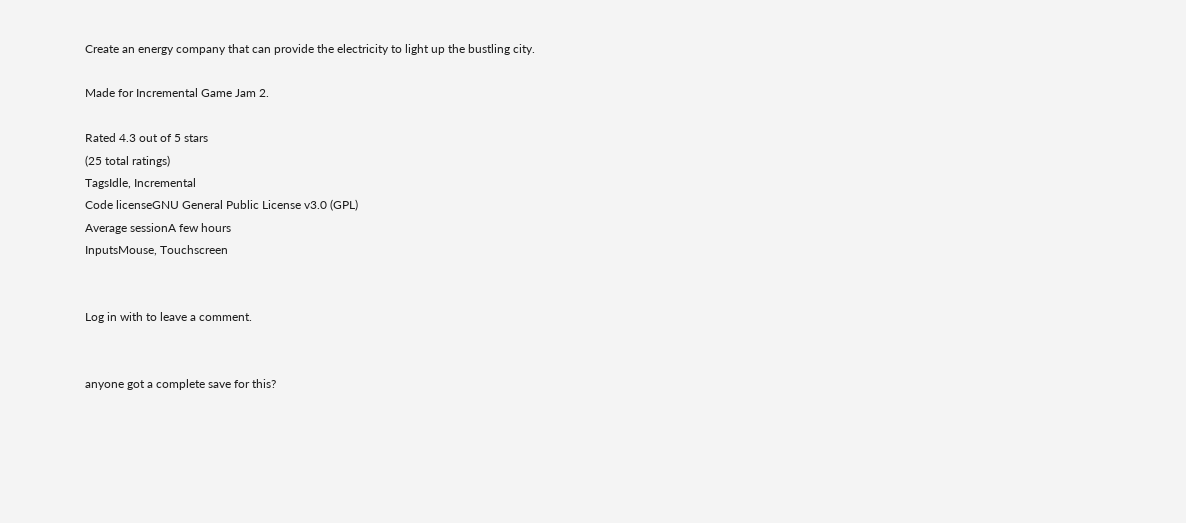Create an energy company that can provide the electricity to light up the bustling city.

Made for Incremental Game Jam 2.

Rated 4.3 out of 5 stars
(25 total ratings)
TagsIdle, Incremental
Code licenseGNU General Public License v3.0 (GPL)
Average sessionA few hours
InputsMouse, Touchscreen


Log in with to leave a comment.


anyone got a complete save for this?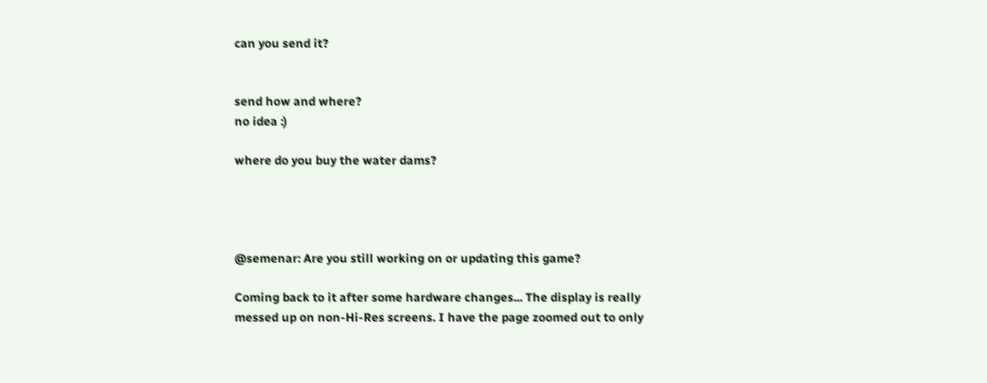can you send it?


send how and where?
no idea :)

where do you buy the water dams?




@semenar: Are you still working on or updating this game?

Coming back to it after some hardware changes... The display is really messed up on non-Hi-Res screens. I have the page zoomed out to only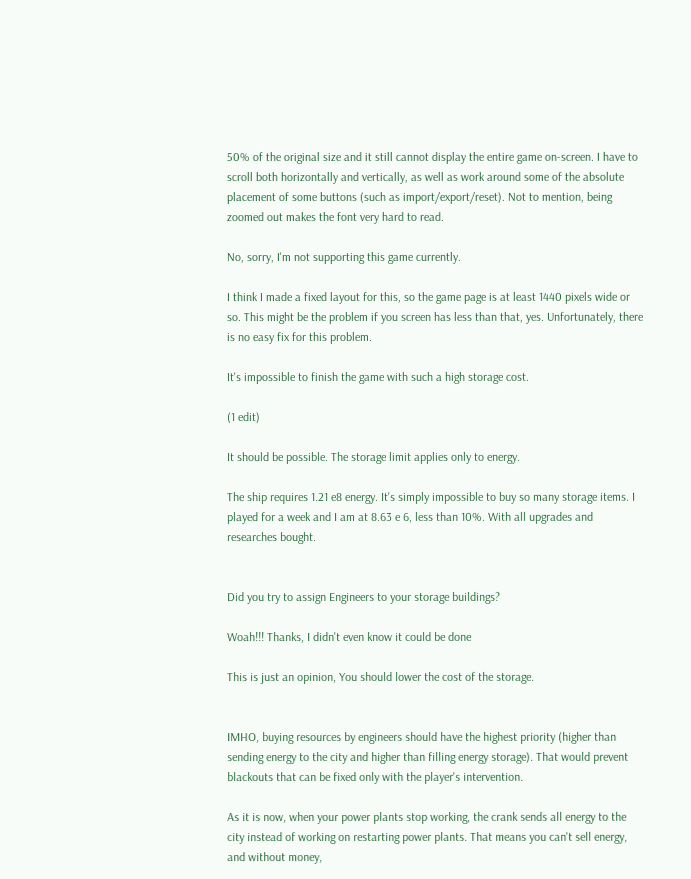50% of the original size and it still cannot display the entire game on-screen. I have to scroll both horizontally and vertically, as well as work around some of the absolute placement of some buttons (such as import/export/reset). Not to mention, being zoomed out makes the font very hard to read.

No, sorry, I'm not supporting this game currently.

I think I made a fixed layout for this, so the game page is at least 1440 pixels wide or so. This might be the problem if you screen has less than that, yes. Unfortunately, there is no easy fix for this problem.

It's impossible to finish the game with such a high storage cost.

(1 edit)

It should be possible. The storage limit applies only to energy.

The ship requires 1.21 e8 energy. It's simply impossible to buy so many storage items. I played for a week and I am at 8.63 e 6, less than 10%. With all upgrades and researches bought.


Did you try to assign Engineers to your storage buildings?

Woah!!! Thanks, I didn't even know it could be done

This is just an opinion, You should lower the cost of the storage.


IMHO, buying resources by engineers should have the highest priority (higher than sending energy to the city and higher than filling energy storage). That would prevent blackouts that can be fixed only with the player's intervention.

As it is now, when your power plants stop working, the crank sends all energy to the city instead of working on restarting power plants. That means you can't sell energy, and without money,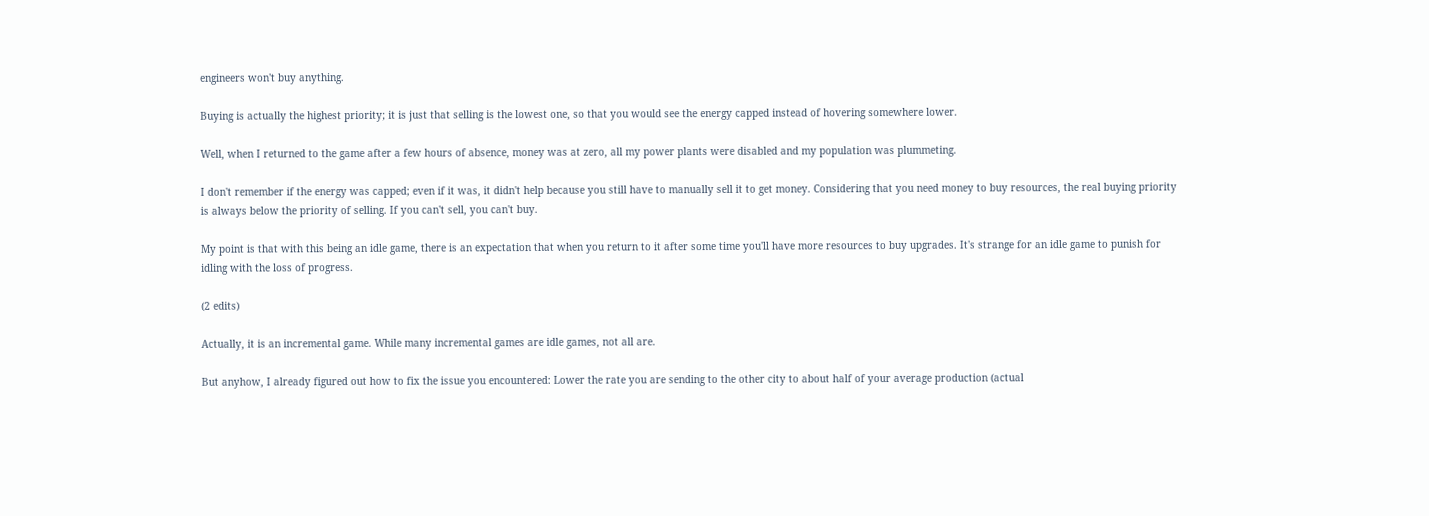engineers won't buy anything.

Buying is actually the highest priority; it is just that selling is the lowest one, so that you would see the energy capped instead of hovering somewhere lower.

Well, when I returned to the game after a few hours of absence, money was at zero, all my power plants were disabled and my population was plummeting.

I don't remember if the energy was capped; even if it was, it didn't help because you still have to manually sell it to get money. Considering that you need money to buy resources, the real buying priority is always below the priority of selling. If you can't sell, you can't buy.

My point is that with this being an idle game, there is an expectation that when you return to it after some time you'll have more resources to buy upgrades. It's strange for an idle game to punish for idling with the loss of progress.

(2 edits)

Actually, it is an incremental game. While many incremental games are idle games, not all are.

But anyhow, I already figured out how to fix the issue you encountered: Lower the rate you are sending to the other city to about half of your average production (actual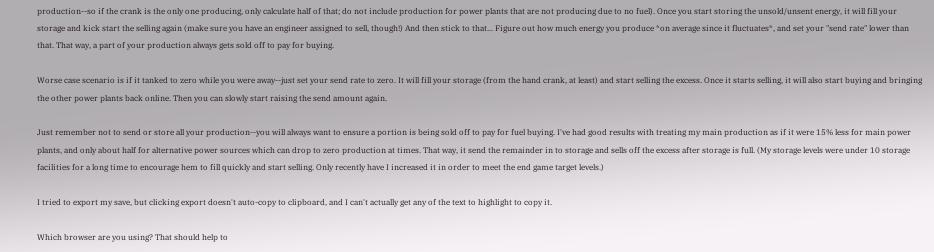production--so if the crank is the only one producing, only calculate half of that; do not include production for power plants that are not producing due to no fuel). Once you start storing the unsold/unsent energy, it will fill your storage and kick start the selling again (make sure you have an engineer assigned to sell, though!) And then stick to that... Figure out how much energy you produce *on average since it fluctuates*, and set your "send rate" lower than that. That way, a part of your production always gets sold off to pay for buying.

Worse case scenario is if it tanked to zero while you were away--just set your send rate to zero. It will fill your storage (from the hand crank, at least) and start selling the excess. Once it starts selling, it will also start buying and bringing the other power plants back online. Then you can slowly start raising the send amount again.

Just remember not to send or store all your production--you will always want to ensure a portion is being sold off to pay for fuel buying. I've had good results with treating my main production as if it were 15% less for main power plants, and only about half for alternative power sources which can drop to zero production at times. That way, it send the remainder in to storage and sells off the excess after storage is full. (My storage levels were under 10 storage facilities for a long time to encourage hem to fill quickly and start selling. Only recently have I increased it in order to meet the end game target levels.)

I tried to export my save, but clicking export doesn't auto-copy to clipboard, and I can't actually get any of the text to highlight to copy it.

Which browser are you using? That should help to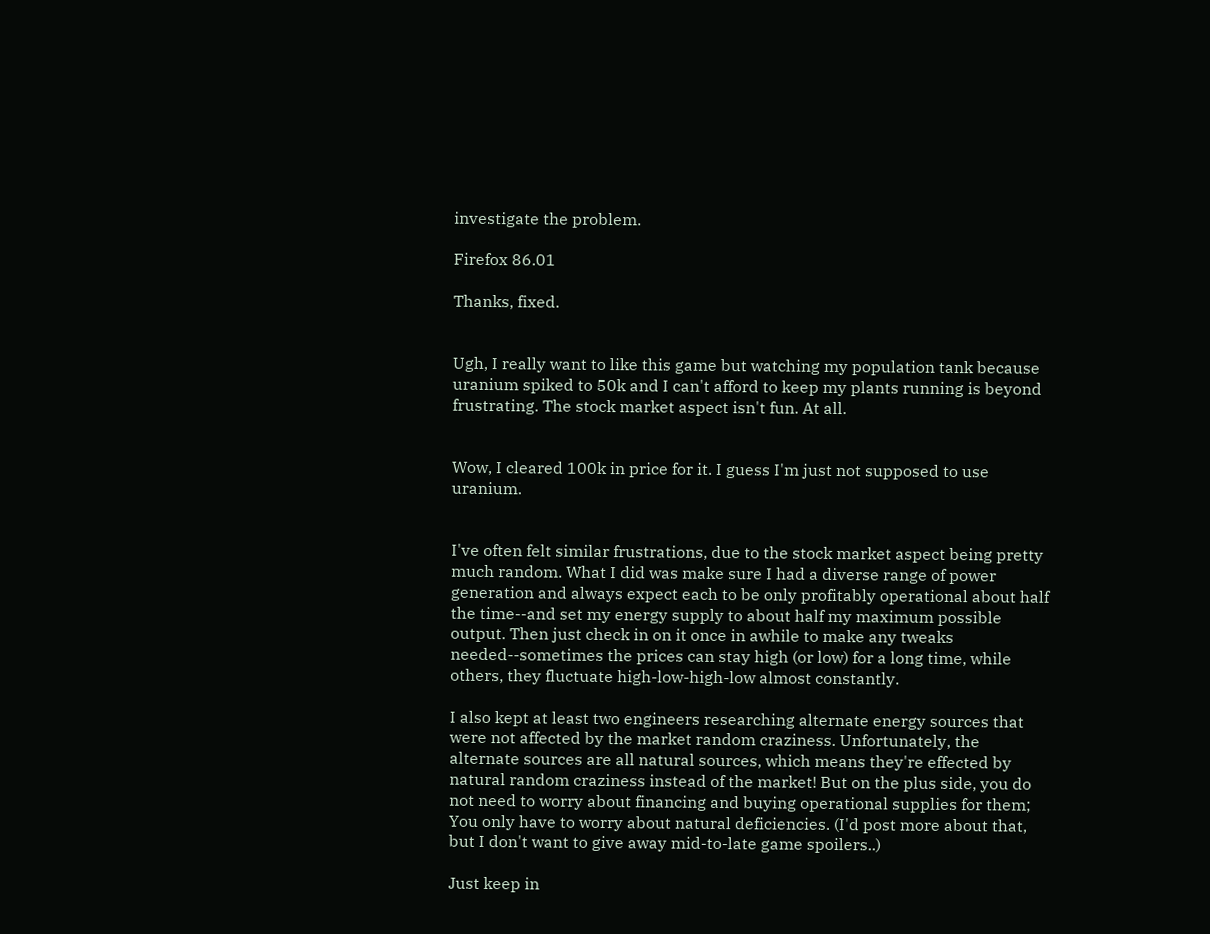investigate the problem.

Firefox 86.01

Thanks, fixed.


Ugh, I really want to like this game but watching my population tank because uranium spiked to 50k and I can't afford to keep my plants running is beyond frustrating. The stock market aspect isn't fun. At all.


Wow, I cleared 100k in price for it. I guess I'm just not supposed to use uranium.


I've often felt similar frustrations, due to the stock market aspect being pretty much random. What I did was make sure I had a diverse range of power generation and always expect each to be only profitably operational about half the time--and set my energy supply to about half my maximum possible output. Then just check in on it once in awhile to make any tweaks needed--sometimes the prices can stay high (or low) for a long time, while others, they fluctuate high-low-high-low almost constantly.

I also kept at least two engineers researching alternate energy sources that were not affected by the market random craziness. Unfortunately, the alternate sources are all natural sources, which means they're effected by natural random craziness instead of the market! But on the plus side, you do not need to worry about financing and buying operational supplies for them; You only have to worry about natural deficiencies. (I'd post more about that, but I don't want to give away mid-to-late game spoilers..)

Just keep in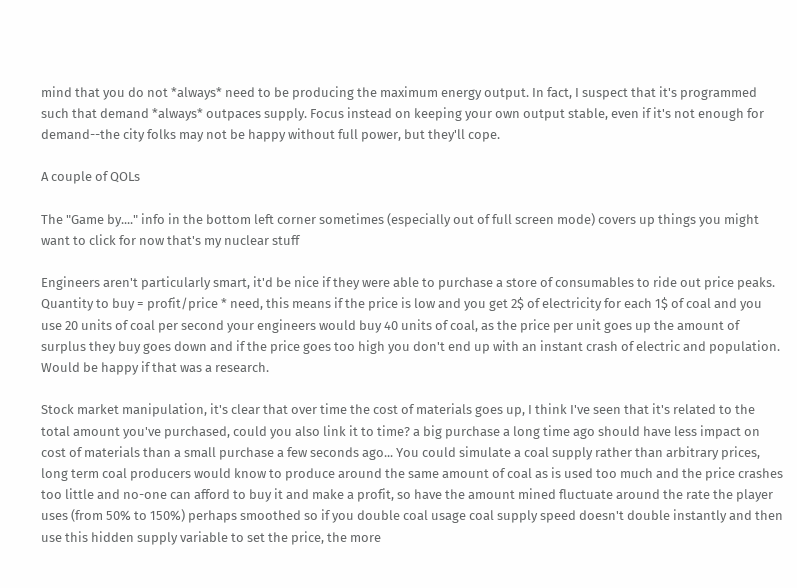mind that you do not *always* need to be producing the maximum energy output. In fact, I suspect that it's programmed such that demand *always* outpaces supply. Focus instead on keeping your own output stable, even if it's not enough for demand--the city folks may not be happy without full power, but they'll cope.

A couple of QOLs

The "Game by...." info in the bottom left corner sometimes (especially out of full screen mode) covers up things you might want to click for now that's my nuclear stuff

Engineers aren't particularly smart, it'd be nice if they were able to purchase a store of consumables to ride out price peaks. Quantity to buy = profit/price * need, this means if the price is low and you get 2$ of electricity for each 1$ of coal and you use 20 units of coal per second your engineers would buy 40 units of coal, as the price per unit goes up the amount of surplus they buy goes down and if the price goes too high you don't end up with an instant crash of electric and population. Would be happy if that was a research.

Stock market manipulation, it's clear that over time the cost of materials goes up, I think I've seen that it's related to the total amount you've purchased, could you also link it to time? a big purchase a long time ago should have less impact on cost of materials than a small purchase a few seconds ago... You could simulate a coal supply rather than arbitrary prices, long term coal producers would know to produce around the same amount of coal as is used too much and the price crashes too little and no-one can afford to buy it and make a profit, so have the amount mined fluctuate around the rate the player uses (from 50% to 150%) perhaps smoothed so if you double coal usage coal supply speed doesn't double instantly and then use this hidden supply variable to set the price, the more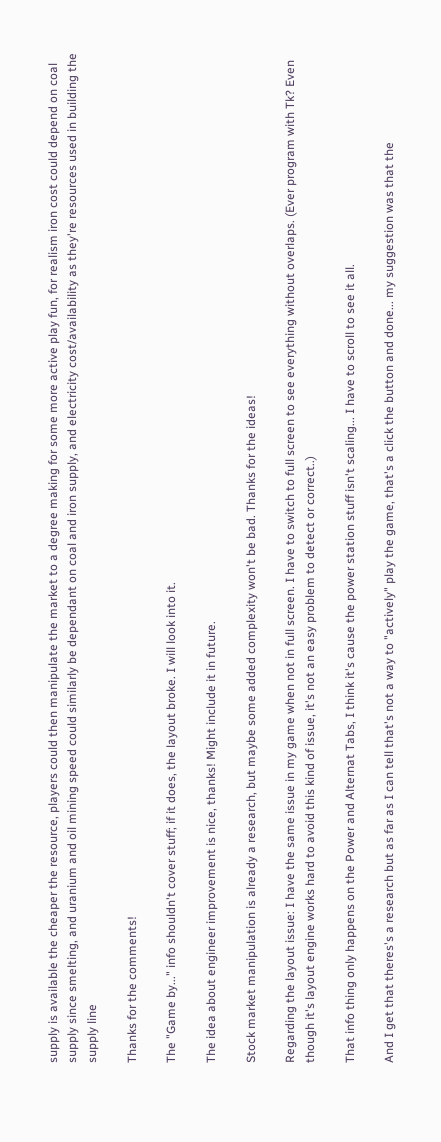supply is available the cheaper the resource, players could then manipulate the market to a degree making for some more active play fun, for realism iron cost could depend on coal supply since smelting, and uranium and oil mining speed could similarly be dependant on coal and iron supply, and electricity cost/availability as they're resources used in building the supply line

Thanks for the comments!

The "Game by..." info shouldn't cover stuff; if it does, the layout broke. I will look into it.

The idea about engineer improvement is nice, thanks! Might include it in future.

Stock market manipulation is already a research, but maybe some added complexity won't be bad. Thanks for the ideas!

Regarding the layout issue: I have the same issue in my game when not in full screen. I have to switch to full screen to see everything without overlaps. (Ever program with Tk? Even though it's layout engine works hard to avoid this kind of issue, it's not an easy problem to detect or correct..)

That info thing only happens on the Power and Alternat Tabs, I think it's cause the power station stuff isn't scaling... I have to scroll to see it all.

And I get that theres's a research but as far as I can tell that's not a way to "actively" play the game, that's a click the button and done... my suggestion was that the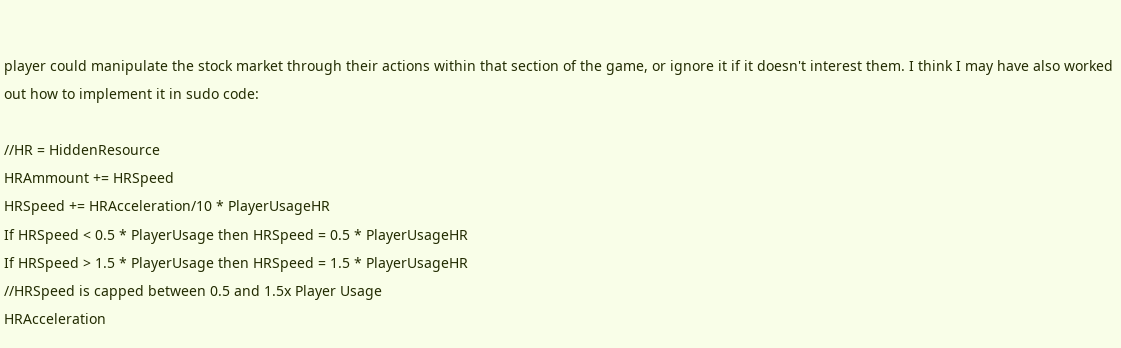player could manipulate the stock market through their actions within that section of the game, or ignore it if it doesn't interest them. I think I may have also worked out how to implement it in sudo code:

//HR = HiddenResource
HRAmmount += HRSpeed
HRSpeed += HRAcceleration/10 * PlayerUsageHR
If HRSpeed < 0.5 * PlayerUsage then HRSpeed = 0.5 * PlayerUsageHR
If HRSpeed > 1.5 * PlayerUsage then HRSpeed = 1.5 * PlayerUsageHR
//HRSpeed is capped between 0.5 and 1.5x Player Usage
HRAcceleration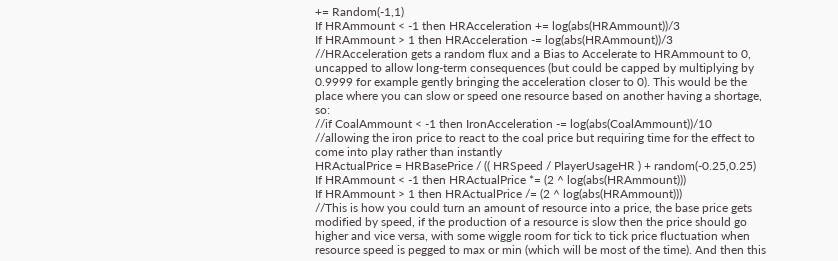+= Random(-1,1)
If HRAmmount < -1 then HRAcceleration += log(abs(HRAmmount))/3
If HRAmmount > 1 then HRAcceleration -= log(abs(HRAmmount))/3
//HRAcceleration gets a random flux and a Bias to Accelerate to HRAmmount to 0, uncapped to allow long-term consequences (but could be capped by multiplying by 0.9999 for example gently bringing the acceleration closer to 0). This would be the place where you can slow or speed one resource based on another having a shortage, so:
//if CoalAmmount < -1 then IronAcceleration -= log(abs(CoalAmmount))/10
//allowing the iron price to react to the coal price but requiring time for the effect to come into play rather than instantly
HRActualPrice = HRBasePrice / (( HRSpeed / PlayerUsageHR ) + random(-0.25,0.25)
If HRAmmount < -1 then HRActualPrice *= (2 ^ log(abs(HRAmmount)))
If HRAmmount > 1 then HRActualPrice /= (2 ^ log(abs(HRAmmount)))
//This is how you could turn an amount of resource into a price, the base price gets modified by speed, if the production of a resource is slow then the price should go higher and vice versa, with some wiggle room for tick to tick price fluctuation when resource speed is pegged to max or min (which will be most of the time). And then this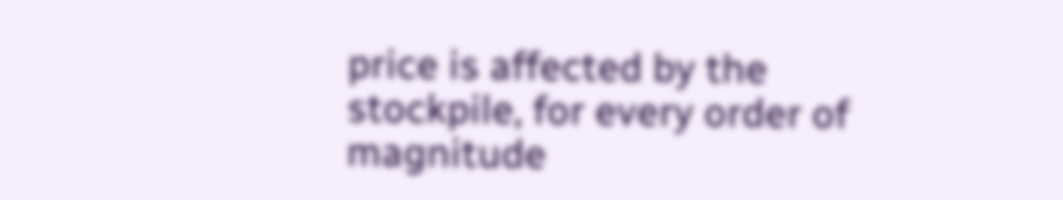price is affected by the stockpile, for every order of magnitude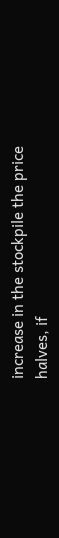increase in the stockpile the price halves, if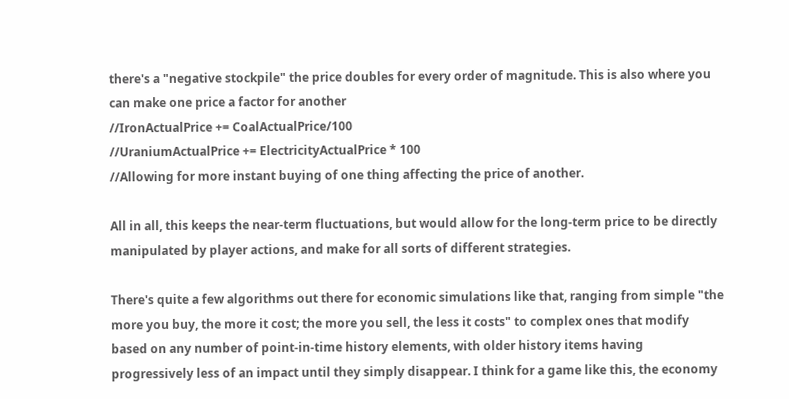there's a "negative stockpile" the price doubles for every order of magnitude. This is also where you can make one price a factor for another
//IronActualPrice += CoalActualPrice/100
//UraniumActualPrice += ElectricityActualPrice * 100
//Allowing for more instant buying of one thing affecting the price of another.

All in all, this keeps the near-term fluctuations, but would allow for the long-term price to be directly manipulated by player actions, and make for all sorts of different strategies.

There's quite a few algorithms out there for economic simulations like that, ranging from simple "the more you buy, the more it cost; the more you sell, the less it costs" to complex ones that modify based on any number of point-in-time history elements, with older history items having progressively less of an impact until they simply disappear. I think for a game like this, the economy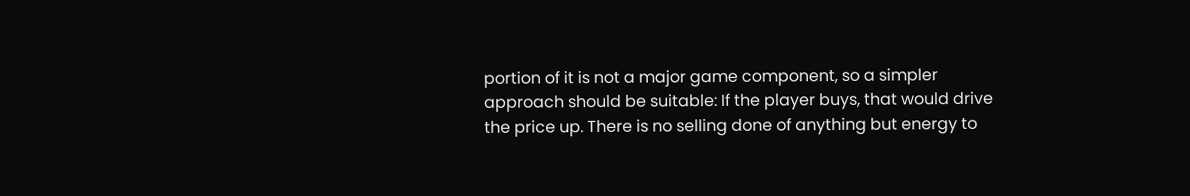portion of it is not a major game component, so a simpler approach should be suitable: If the player buys, that would drive the price up. There is no selling done of anything but energy to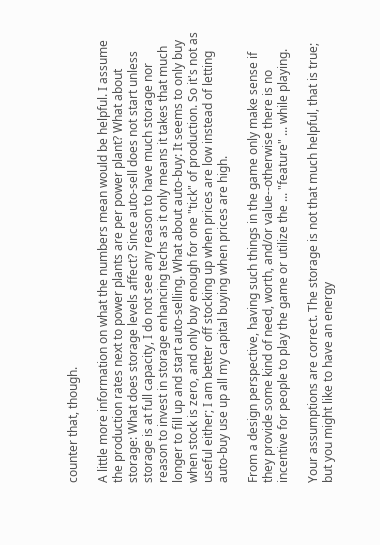counter that, though.

A little more information on what the numbers mean would be helpful. I assume the production rates next to power plants are per power plant? What about storage: What does storage levels affect? Since auto-sell does not start unless storage is at full capacity, I do not see any reason to have much storage nor reason to invest in storage enhancing techs as it only means it takes that much longer to fill up and start auto-selling. What about auto-buy: It seems to only buy when stock is zero, and only buy enough for one "tick" of production. So it's not as useful either; I am better off stocking up when prices are low instead of letting auto-buy use up all my capital buying when prices are high.

From a design perspective, having such things in the game only make sense if they provide some kind of need, worth, and/or value--otherwise there is no incentive for people to play the game or utilize the ... "feature" ... while playing.

Your assumptions are correct. The storage is not that much helpful, that is true; but you might like to have an energy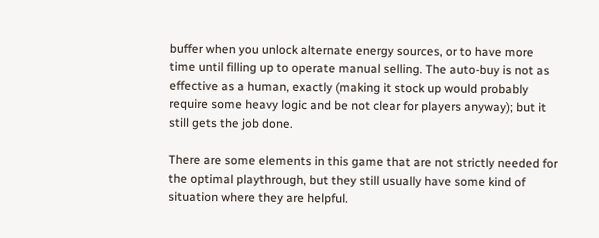buffer when you unlock alternate energy sources, or to have more time until filling up to operate manual selling. The auto-buy is not as effective as a human, exactly (making it stock up would probably require some heavy logic and be not clear for players anyway); but it still gets the job done.

There are some elements in this game that are not strictly needed for the optimal playthrough, but they still usually have some kind of situation where they are helpful.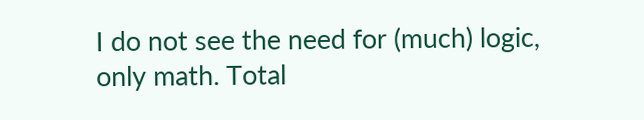I do not see the need for (much) logic, only math. Total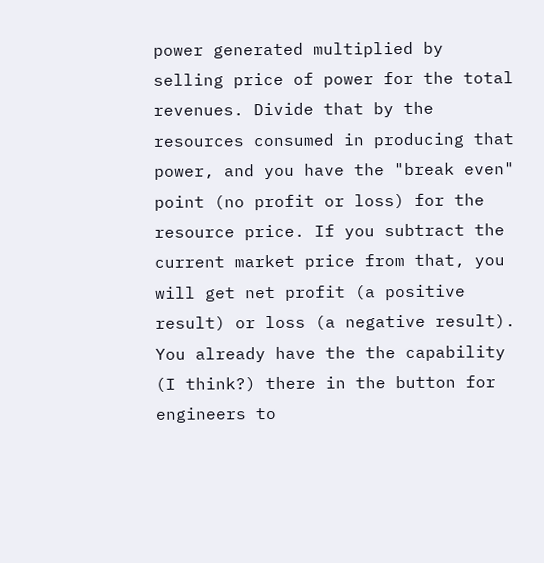power generated multiplied by selling price of power for the total revenues. Divide that by the resources consumed in producing that power, and you have the "break even" point (no profit or loss) for the resource price. If you subtract the current market price from that, you will get net profit (a positive result) or loss (a negative result). You already have the the capability (I think?) there in the button for engineers to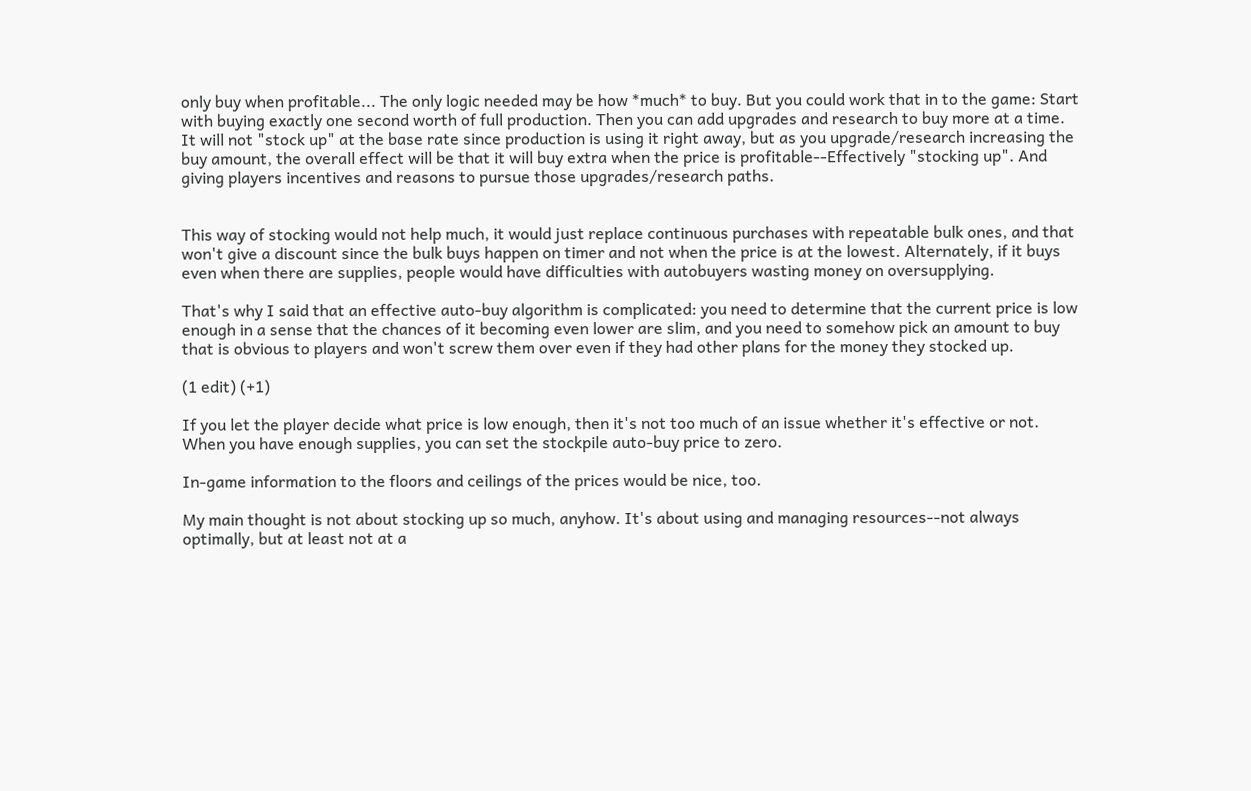only buy when profitable... The only logic needed may be how *much* to buy. But you could work that in to the game: Start with buying exactly one second worth of full production. Then you can add upgrades and research to buy more at a time. It will not "stock up" at the base rate since production is using it right away, but as you upgrade/research increasing the buy amount, the overall effect will be that it will buy extra when the price is profitable--Effectively "stocking up". And giving players incentives and reasons to pursue those upgrades/research paths.


This way of stocking would not help much, it would just replace continuous purchases with repeatable bulk ones, and that won't give a discount since the bulk buys happen on timer and not when the price is at the lowest. Alternately, if it buys even when there are supplies, people would have difficulties with autobuyers wasting money on oversupplying.

That's why I said that an effective auto-buy algorithm is complicated: you need to determine that the current price is low enough in a sense that the chances of it becoming even lower are slim, and you need to somehow pick an amount to buy that is obvious to players and won't screw them over even if they had other plans for the money they stocked up.

(1 edit) (+1)

If you let the player decide what price is low enough, then it's not too much of an issue whether it's effective or not. When you have enough supplies, you can set the stockpile auto-buy price to zero.

In-game information to the floors and ceilings of the prices would be nice, too.

My main thought is not about stocking up so much, anyhow. It's about using and managing resources--not always optimally, but at least not at a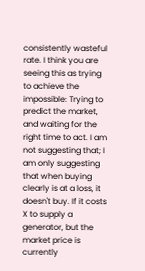consistently wasteful rate. I think you are seeing this as trying to achieve the impossible: Trying to predict the market, and waiting for the right time to act. I am not suggesting that; I am only suggesting that when buying clearly is at a loss, it doesn't buy. If it costs X to supply a generator, but the market price is currently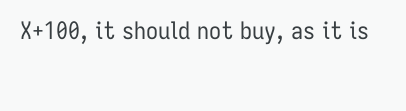X+100, it should not buy, as it is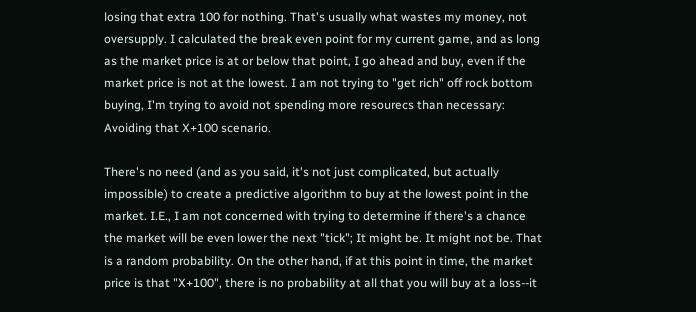losing that extra 100 for nothing. That's usually what wastes my money, not oversupply. I calculated the break even point for my current game, and as long as the market price is at or below that point, I go ahead and buy, even if the market price is not at the lowest. I am not trying to "get rich" off rock bottom buying, I'm trying to avoid not spending more resourecs than necessary: Avoiding that X+100 scenario.

There's no need (and as you said, it's not just complicated, but actually impossible) to create a predictive algorithm to buy at the lowest point in the market. I.E., I am not concerned with trying to determine if there's a chance the market will be even lower the next "tick"; It might be. It might not be. That is a random probability. On the other hand, if at this point in time, the market price is that "X+100", there is no probability at all that you will buy at a loss--it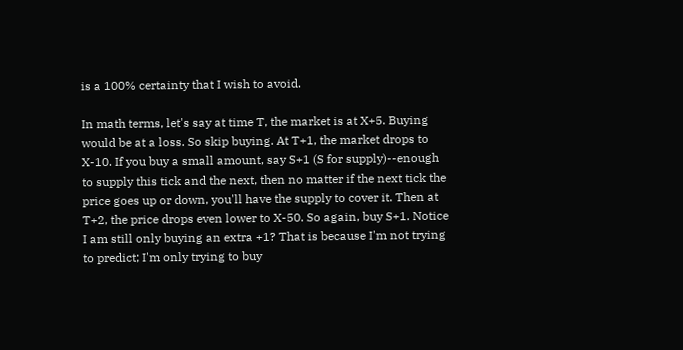is a 100% certainty that I wish to avoid.

In math terms, let's say at time T, the market is at X+5. Buying would be at a loss. So skip buying. At T+1, the market drops to X-10. If you buy a small amount, say S+1 (S for supply)--enough to supply this tick and the next, then no matter if the next tick the price goes up or down, you'll have the supply to cover it. Then at T+2, the price drops even lower to X-50. So again, buy S+1. Notice I am still only buying an extra +1? That is because I'm not trying to predict; I'm only trying to buy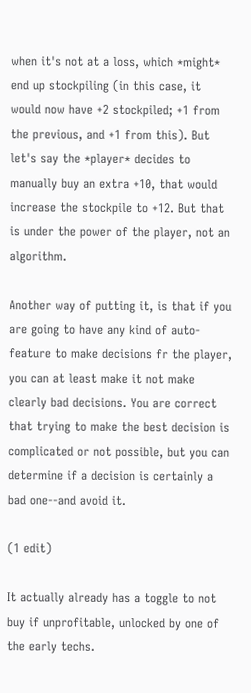when it's not at a loss, which *might* end up stockpiling (in this case, it would now have +2 stockpiled; +1 from the previous, and +1 from this). But let's say the *player* decides to manually buy an extra +10, that would increase the stockpile to +12. But that is under the power of the player, not an algorithm.

Another way of putting it, is that if you are going to have any kind of auto-feature to make decisions fr the player, you can at least make it not make clearly bad decisions. You are correct that trying to make the best decision is complicated or not possible, but you can determine if a decision is certainly a bad one--and avoid it.

(1 edit)

It actually already has a toggle to not buy if unprofitable, unlocked by one of the early techs.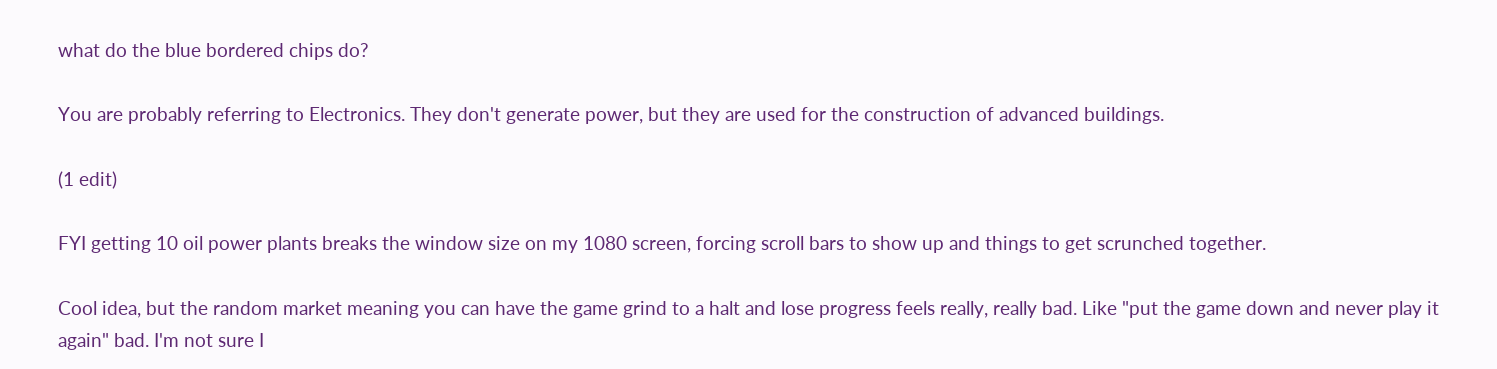what do the blue bordered chips do?

You are probably referring to Electronics. They don't generate power, but they are used for the construction of advanced buildings.

(1 edit)

FYI getting 10 oil power plants breaks the window size on my 1080 screen, forcing scroll bars to show up and things to get scrunched together.

Cool idea, but the random market meaning you can have the game grind to a halt and lose progress feels really, really bad. Like "put the game down and never play it again" bad. I'm not sure I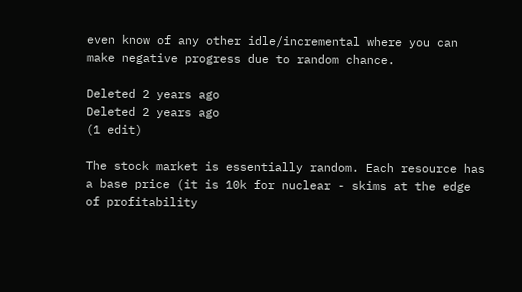even know of any other idle/incremental where you can make negative progress due to random chance.

Deleted 2 years ago
Deleted 2 years ago
(1 edit)

The stock market is essentially random. Each resource has a base price (it is 10k for nuclear - skims at the edge of profitability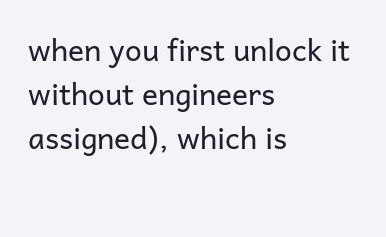when you first unlock it without engineers assigned), which is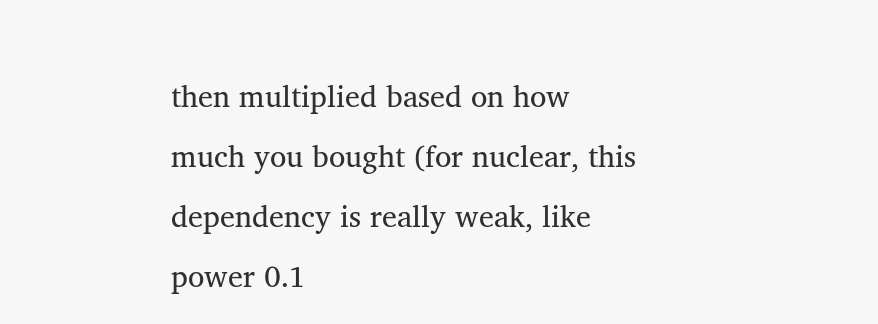then multiplied based on how much you bought (for nuclear, this dependency is really weak, like power 0.1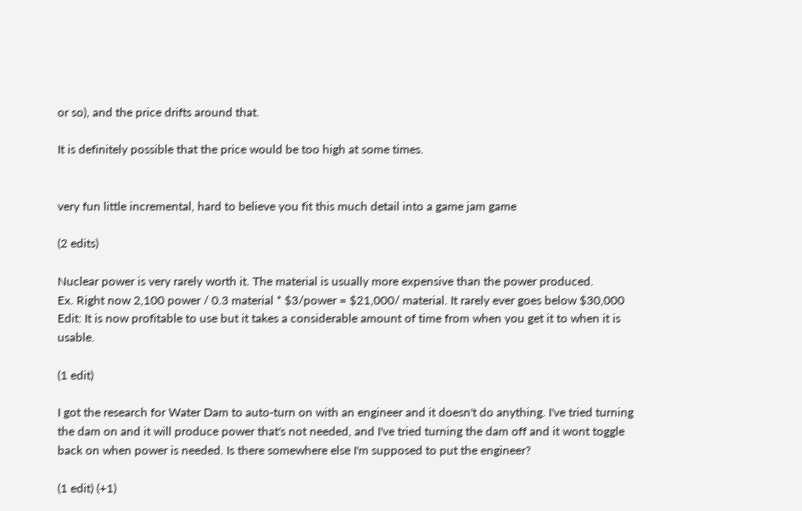or so), and the price drifts around that.

It is definitely possible that the price would be too high at some times.


very fun little incremental, hard to believe you fit this much detail into a game jam game

(2 edits)

Nuclear power is very rarely worth it. The material is usually more expensive than the power produced.
Ex. Right now 2,100 power / 0.3 material * $3/power = $21,000/ material. It rarely ever goes below $30,000
Edit: It is now profitable to use but it takes a considerable amount of time from when you get it to when it is usable.

(1 edit)

I got the research for Water Dam to auto-turn on with an engineer and it doesn't do anything. I've tried turning the dam on and it will produce power that's not needed, and I've tried turning the dam off and it wont toggle back on when power is needed. Is there somewhere else I'm supposed to put the engineer?

(1 edit) (+1)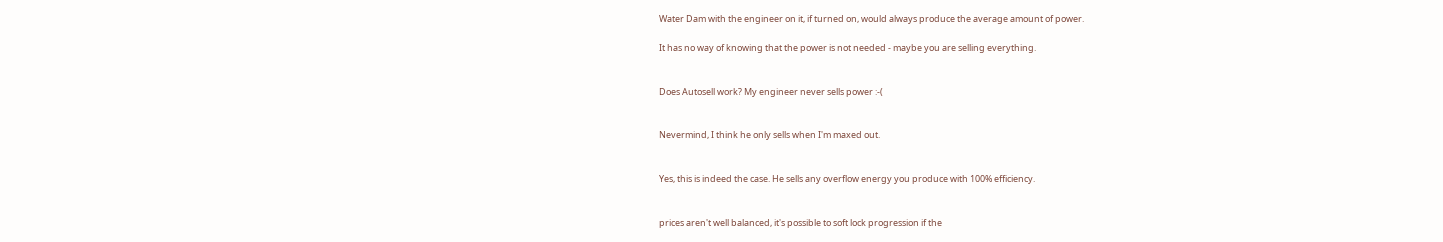Water Dam with the engineer on it, if turned on, would always produce the average amount of power.

It has no way of knowing that the power is not needed - maybe you are selling everything.


Does Autosell work? My engineer never sells power :-(


Nevermind, I think he only sells when I'm maxed out.


Yes, this is indeed the case. He sells any overflow energy you produce with 100% efficiency.


prices aren't well balanced, it's possible to soft lock progression if the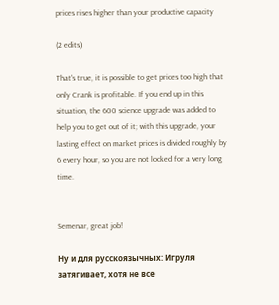prices rises higher than your productive capacity

(2 edits)

That's true, it is possible to get prices too high that only Crank is profitable. If you end up in this situation, the 600 science upgrade was added to help you to get out of it; with this upgrade, your lasting effect on market prices is divided roughly by 6 every hour, so you are not locked for a very long time.


Semenar, great job!

Ну и для русскоязычных: Игруля затягивает, хотя не все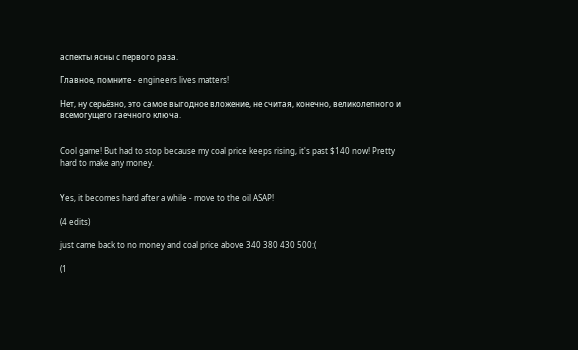аспекты ясны с первого раза.

Главное, помните - engineers lives matters!

Нет, ну серьёзно, это самое выгодное вложение, не считая, конечно, великолепного и всемогущего гаечного ключа.


Cool game! But had to stop because my coal price keeps rising, it's past $140 now! Pretty hard to make any money.


Yes, it becomes hard after a while - move to the oil ASAP!

(4 edits)

just came back to no money and coal price above 340 380 430 500:(

(1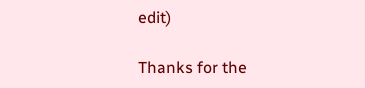edit)

Thanks for the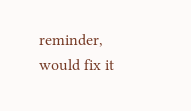reminder, would fix it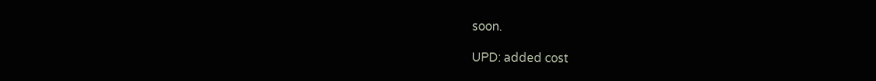soon.

UPD: added cost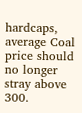hardcaps, average Coal price should no longer stray above 300.